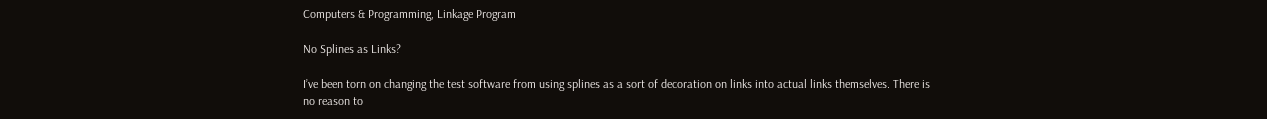Computers & Programming, Linkage Program

No Splines as Links?

I’ve been torn on changing the test software from using splines as a sort of decoration on links into actual links themselves. There is no reason to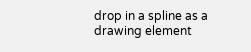drop in a spline as a drawing element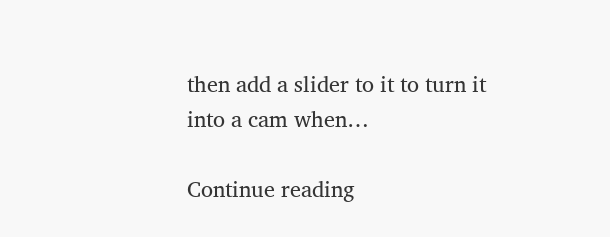then add a slider to it to turn it into a cam when…

Continue reading